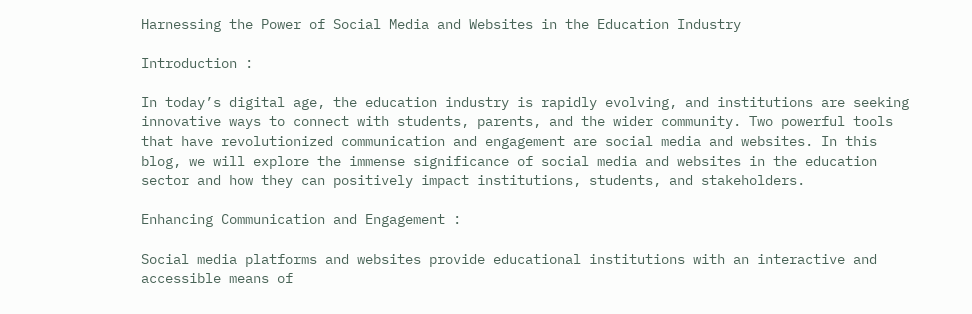Harnessing the Power of Social Media and Websites in the Education Industry

Introduction :

In today’s digital age, the education industry is rapidly evolving, and institutions are seeking innovative ways to connect with students, parents, and the wider community. Two powerful tools that have revolutionized communication and engagement are social media and websites. In this blog, we will explore the immense significance of social media and websites in the education sector and how they can positively impact institutions, students, and stakeholders.

Enhancing Communication and Engagement :

Social media platforms and websites provide educational institutions with an interactive and accessible means of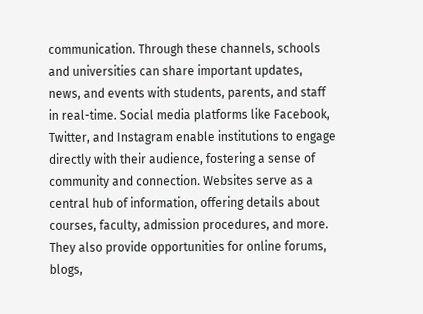communication. Through these channels, schools and universities can share important updates, news, and events with students, parents, and staff in real-time. Social media platforms like Facebook, Twitter, and Instagram enable institutions to engage directly with their audience, fostering a sense of community and connection. Websites serve as a central hub of information, offering details about courses, faculty, admission procedures, and more. They also provide opportunities for online forums, blogs,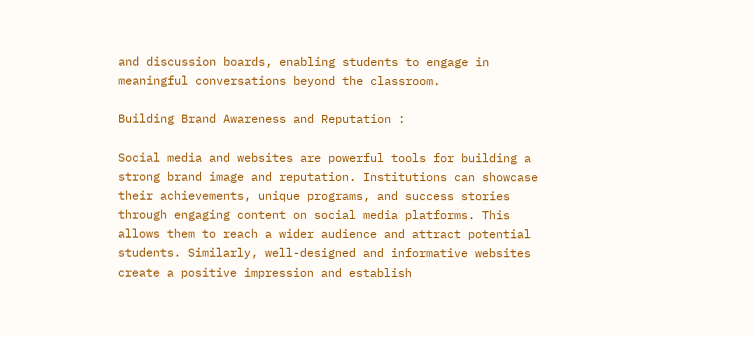and discussion boards, enabling students to engage in meaningful conversations beyond the classroom.

Building Brand Awareness and Reputation :

Social media and websites are powerful tools for building a strong brand image and reputation. Institutions can showcase their achievements, unique programs, and success stories through engaging content on social media platforms. This allows them to reach a wider audience and attract potential students. Similarly, well-designed and informative websites create a positive impression and establish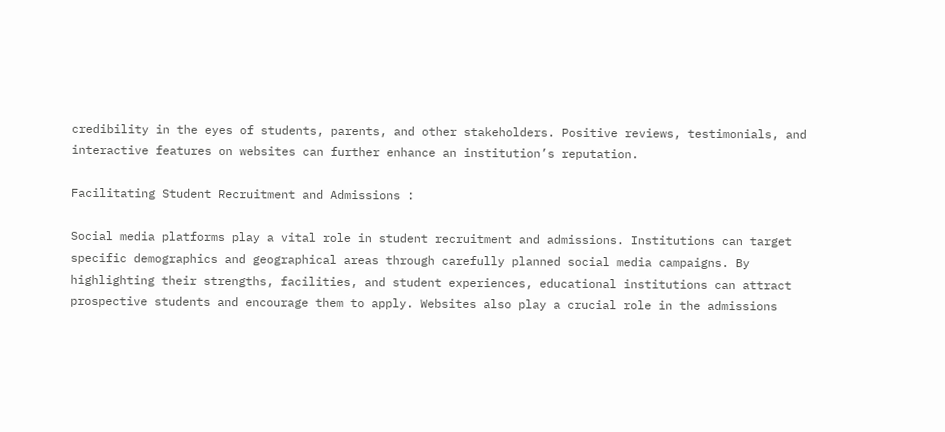credibility in the eyes of students, parents, and other stakeholders. Positive reviews, testimonials, and interactive features on websites can further enhance an institution’s reputation.

Facilitating Student Recruitment and Admissions :

Social media platforms play a vital role in student recruitment and admissions. Institutions can target specific demographics and geographical areas through carefully planned social media campaigns. By highlighting their strengths, facilities, and student experiences, educational institutions can attract prospective students and encourage them to apply. Websites also play a crucial role in the admissions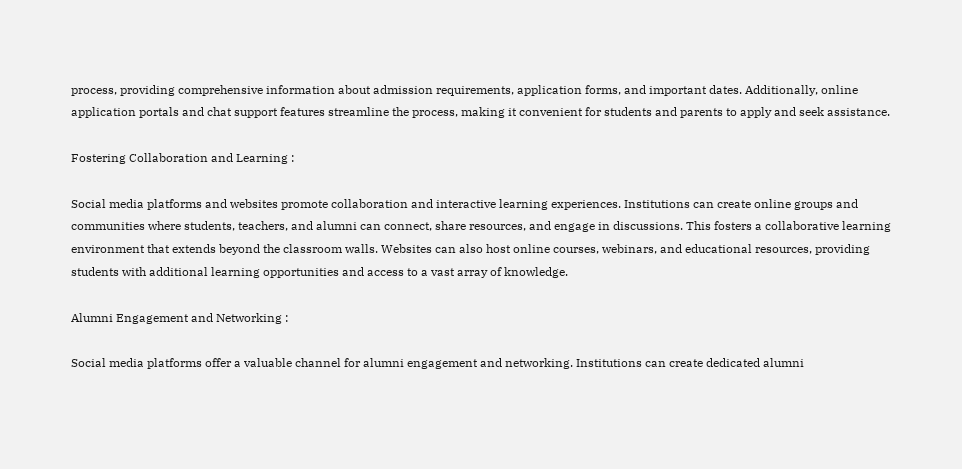process, providing comprehensive information about admission requirements, application forms, and important dates. Additionally, online application portals and chat support features streamline the process, making it convenient for students and parents to apply and seek assistance.

Fostering Collaboration and Learning :

Social media platforms and websites promote collaboration and interactive learning experiences. Institutions can create online groups and communities where students, teachers, and alumni can connect, share resources, and engage in discussions. This fosters a collaborative learning environment that extends beyond the classroom walls. Websites can also host online courses, webinars, and educational resources, providing students with additional learning opportunities and access to a vast array of knowledge.

Alumni Engagement and Networking :

Social media platforms offer a valuable channel for alumni engagement and networking. Institutions can create dedicated alumni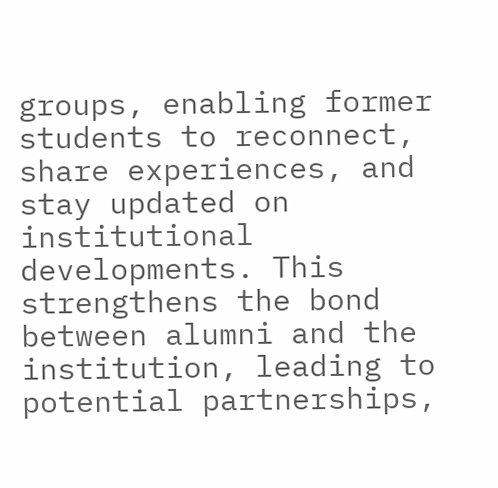groups, enabling former students to reconnect, share experiences, and stay updated on institutional developments. This strengthens the bond between alumni and the institution, leading to potential partnerships,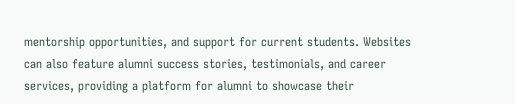mentorship opportunities, and support for current students. Websites can also feature alumni success stories, testimonials, and career services, providing a platform for alumni to showcase their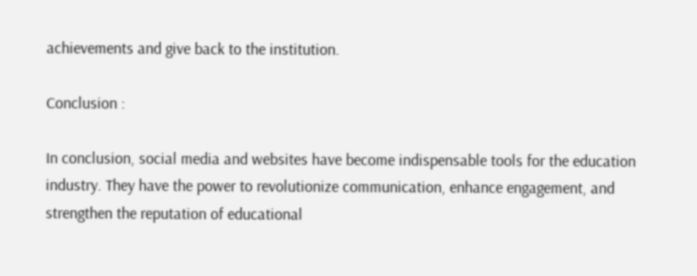achievements and give back to the institution.

Conclusion :

In conclusion, social media and websites have become indispensable tools for the education industry. They have the power to revolutionize communication, enhance engagement, and strengthen the reputation of educational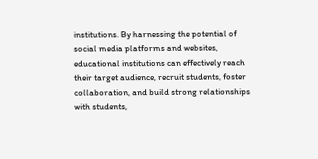institutions. By harnessing the potential of social media platforms and websites, educational institutions can effectively reach their target audience, recruit students, foster collaboration, and build strong relationships with students,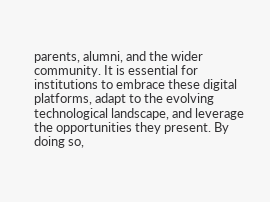parents, alumni, and the wider community. It is essential for institutions to embrace these digital platforms, adapt to the evolving technological landscape, and leverage the opportunities they present. By doing so,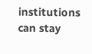institutions can stay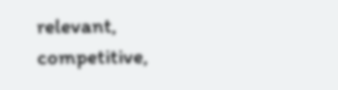relevant, competitive,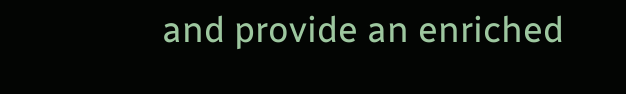and provide an enriched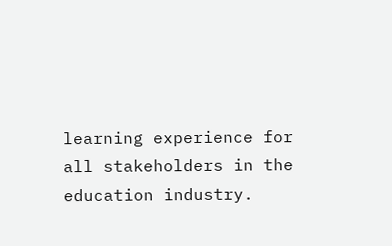learning experience for all stakeholders in the education industry.